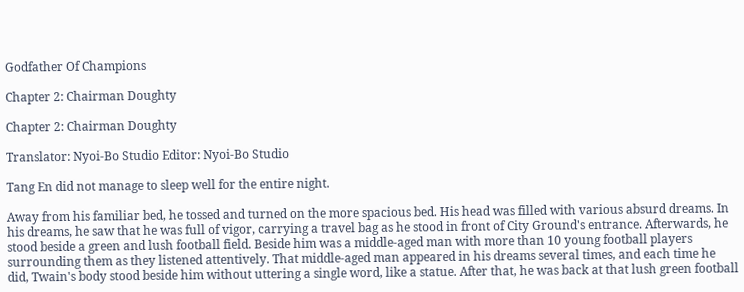Godfather Of Champions

Chapter 2: Chairman Doughty

Chapter 2: Chairman Doughty

Translator: Nyoi-Bo Studio Editor: Nyoi-Bo Studio

Tang En did not manage to sleep well for the entire night.

Away from his familiar bed, he tossed and turned on the more spacious bed. His head was filled with various absurd dreams. In his dreams, he saw that he was full of vigor, carrying a travel bag as he stood in front of City Ground's entrance. Afterwards, he stood beside a green and lush football field. Beside him was a middle-aged man with more than 10 young football players surrounding them as they listened attentively. That middle-aged man appeared in his dreams several times, and each time he did, Twain's body stood beside him without uttering a single word, like a statue. After that, he was back at that lush green football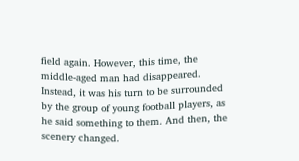field again. However, this time, the middle-aged man had disappeared. Instead, it was his turn to be surrounded by the group of young football players, as he said something to them. And then, the scenery changed.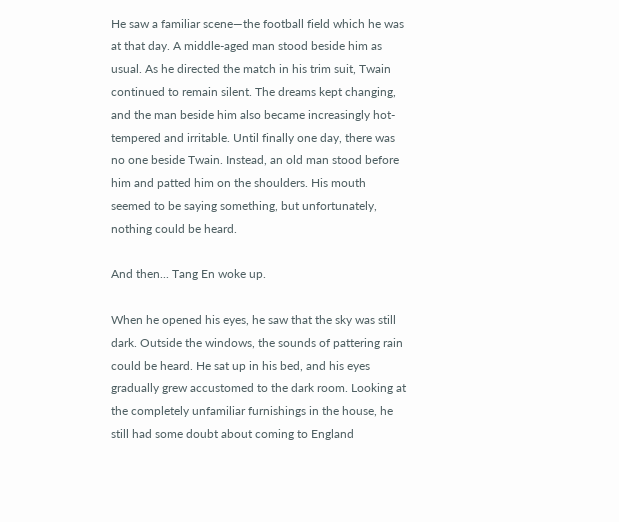He saw a familiar scene—the football field which he was at that day. A middle-aged man stood beside him as usual. As he directed the match in his trim suit, Twain continued to remain silent. The dreams kept changing, and the man beside him also became increasingly hot-tempered and irritable. Until finally one day, there was no one beside Twain. Instead, an old man stood before him and patted him on the shoulders. His mouth seemed to be saying something, but unfortunately, nothing could be heard.

And then... Tang En woke up.

When he opened his eyes, he saw that the sky was still dark. Outside the windows, the sounds of pattering rain could be heard. He sat up in his bed, and his eyes gradually grew accustomed to the dark room. Looking at the completely unfamiliar furnishings in the house, he still had some doubt about coming to England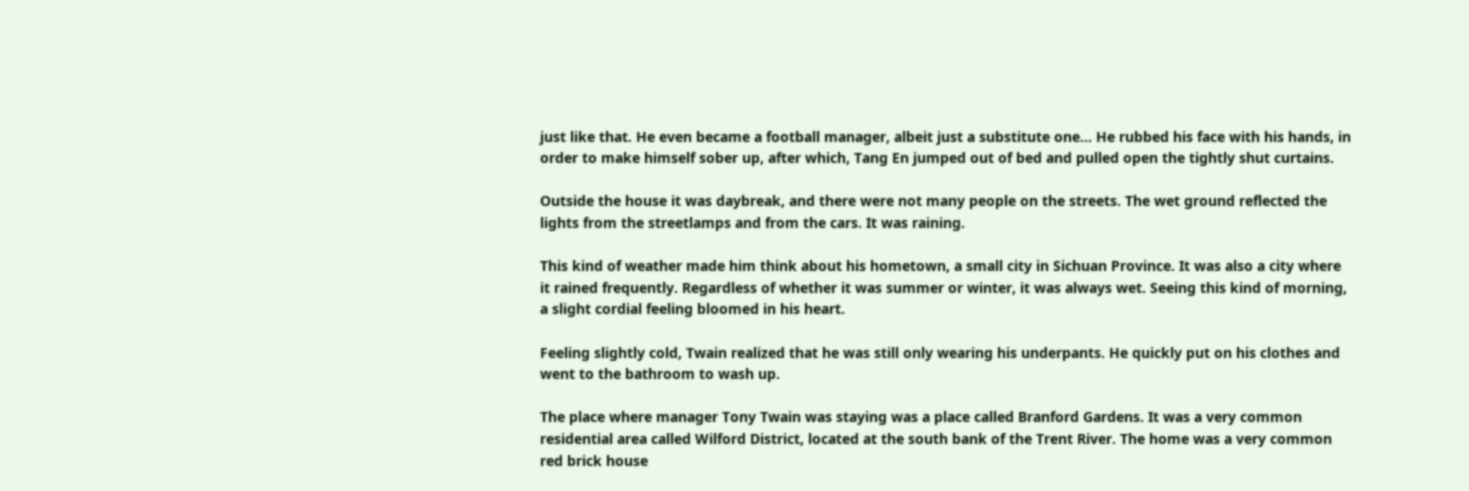just like that. He even became a football manager, albeit just a substitute one... He rubbed his face with his hands, in order to make himself sober up, after which, Tang En jumped out of bed and pulled open the tightly shut curtains.

Outside the house it was daybreak, and there were not many people on the streets. The wet ground reflected the lights from the streetlamps and from the cars. It was raining.

This kind of weather made him think about his hometown, a small city in Sichuan Province. It was also a city where it rained frequently. Regardless of whether it was summer or winter, it was always wet. Seeing this kind of morning, a slight cordial feeling bloomed in his heart.

Feeling slightly cold, Twain realized that he was still only wearing his underpants. He quickly put on his clothes and went to the bathroom to wash up.

The place where manager Tony Twain was staying was a place called Branford Gardens. It was a very common residential area called Wilford District, located at the south bank of the Trent River. The home was a very common red brick house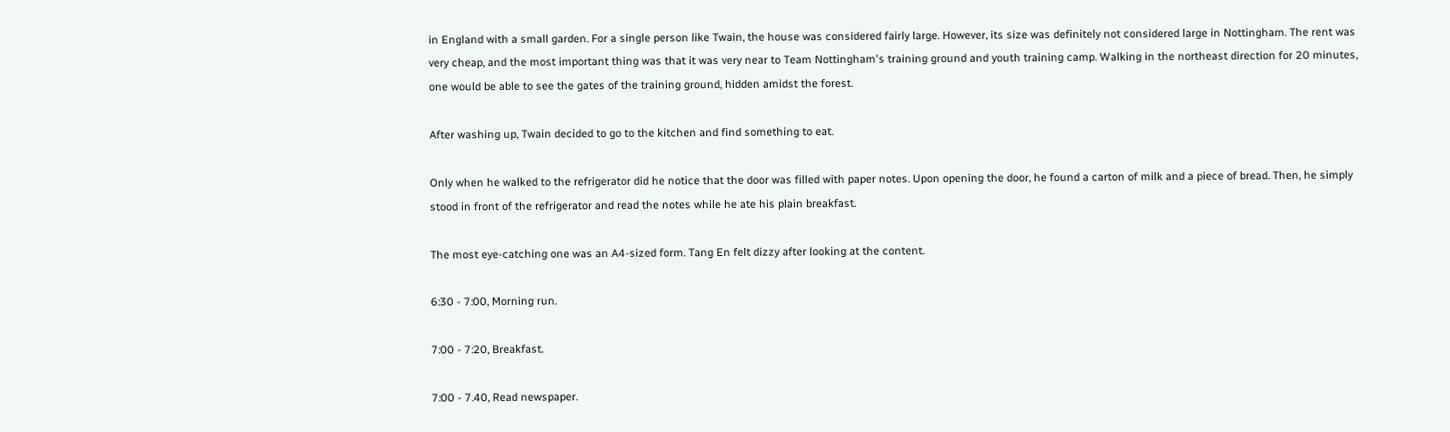in England with a small garden. For a single person like Twain, the house was considered fairly large. However, its size was definitely not considered large in Nottingham. The rent was very cheap, and the most important thing was that it was very near to Team Nottingham's training ground and youth training camp. Walking in the northeast direction for 20 minutes, one would be able to see the gates of the training ground, hidden amidst the forest.

After washing up, Twain decided to go to the kitchen and find something to eat.

Only when he walked to the refrigerator did he notice that the door was filled with paper notes. Upon opening the door, he found a carton of milk and a piece of bread. Then, he simply stood in front of the refrigerator and read the notes while he ate his plain breakfast.

The most eye-catching one was an A4-sized form. Tang En felt dizzy after looking at the content.

6:30 - 7:00, Morning run.

7:00 - 7:20, Breakfast.

7:00 - 7.40, Read newspaper.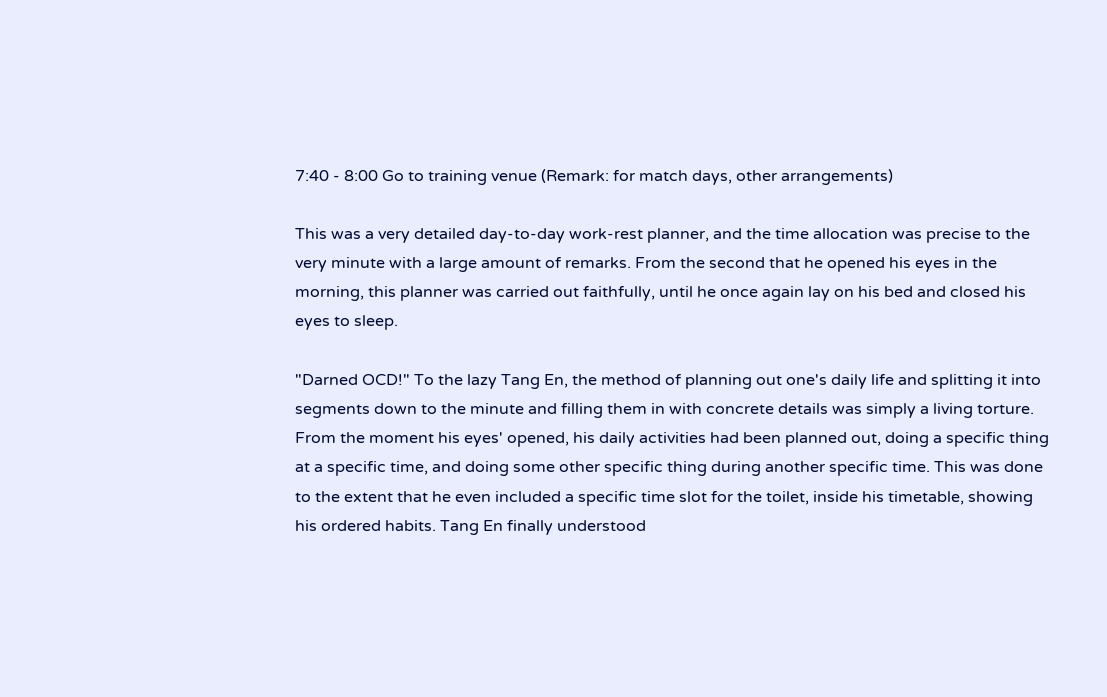7:40 - 8:00 Go to training venue (Remark: for match days, other arrangements)

This was a very detailed day-to-day work-rest planner, and the time allocation was precise to the very minute with a large amount of remarks. From the second that he opened his eyes in the morning, this planner was carried out faithfully, until he once again lay on his bed and closed his eyes to sleep.

"Darned OCD!" To the lazy Tang En, the method of planning out one's daily life and splitting it into segments down to the minute and filling them in with concrete details was simply a living torture. From the moment his eyes' opened, his daily activities had been planned out, doing a specific thing at a specific time, and doing some other specific thing during another specific time. This was done to the extent that he even included a specific time slot for the toilet, inside his timetable, showing his ordered habits. Tang En finally understood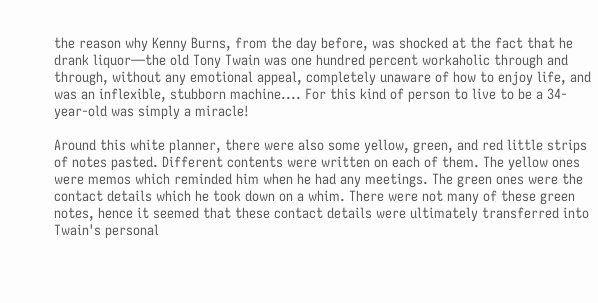the reason why Kenny Burns, from the day before, was shocked at the fact that he drank liquor—the old Tony Twain was one hundred percent workaholic through and through, without any emotional appeal, completely unaware of how to enjoy life, and was an inflexible, stubborn machine.... For this kind of person to live to be a 34-year-old was simply a miracle!

Around this white planner, there were also some yellow, green, and red little strips of notes pasted. Different contents were written on each of them. The yellow ones were memos which reminded him when he had any meetings. The green ones were the contact details which he took down on a whim. There were not many of these green notes, hence it seemed that these contact details were ultimately transferred into Twain's personal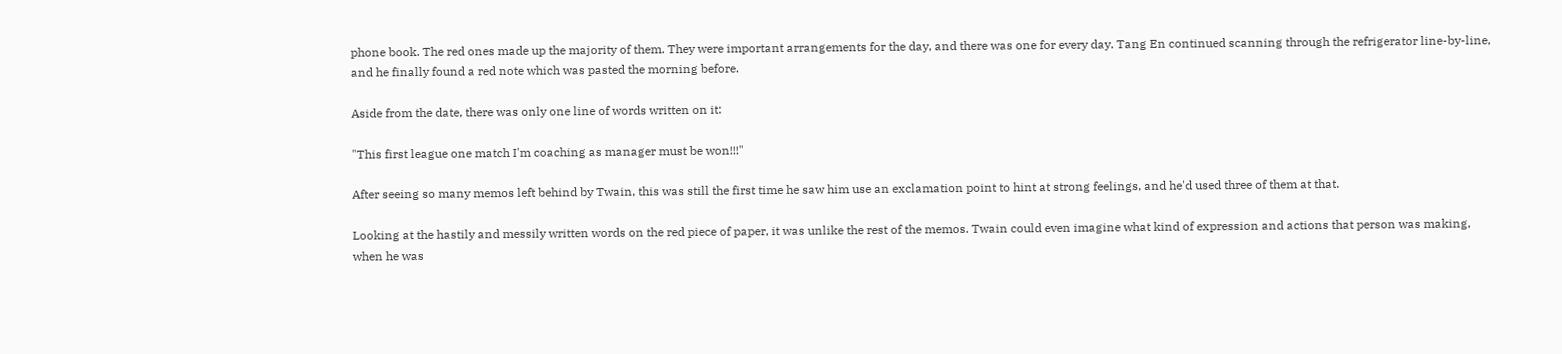phone book. The red ones made up the majority of them. They were important arrangements for the day, and there was one for every day. Tang En continued scanning through the refrigerator line-by-line, and he finally found a red note which was pasted the morning before.

Aside from the date, there was only one line of words written on it:

"This first league one match I'm coaching as manager must be won!!!"

After seeing so many memos left behind by Twain, this was still the first time he saw him use an exclamation point to hint at strong feelings, and he'd used three of them at that.

Looking at the hastily and messily written words on the red piece of paper, it was unlike the rest of the memos. Twain could even imagine what kind of expression and actions that person was making, when he was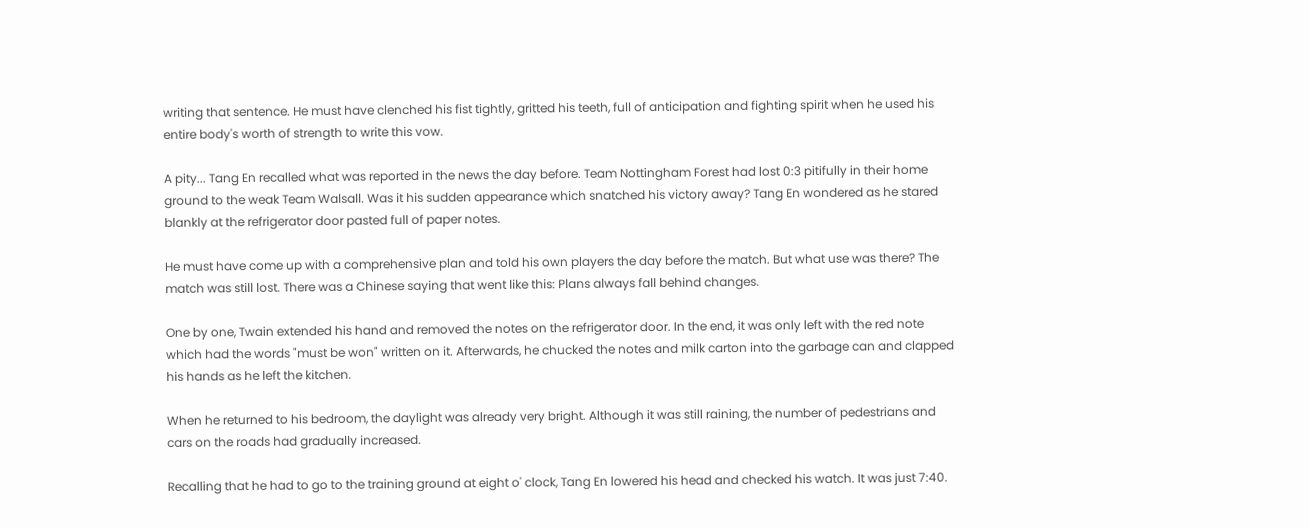writing that sentence. He must have clenched his fist tightly, gritted his teeth, full of anticipation and fighting spirit when he used his entire body's worth of strength to write this vow.

A pity... Tang En recalled what was reported in the news the day before. Team Nottingham Forest had lost 0:3 pitifully in their home ground to the weak Team Walsall. Was it his sudden appearance which snatched his victory away? Tang En wondered as he stared blankly at the refrigerator door pasted full of paper notes.

He must have come up with a comprehensive plan and told his own players the day before the match. But what use was there? The match was still lost. There was a Chinese saying that went like this: Plans always fall behind changes.

One by one, Twain extended his hand and removed the notes on the refrigerator door. In the end, it was only left with the red note which had the words "must be won" written on it. Afterwards, he chucked the notes and milk carton into the garbage can and clapped his hands as he left the kitchen.

When he returned to his bedroom, the daylight was already very bright. Although it was still raining, the number of pedestrians and cars on the roads had gradually increased.

Recalling that he had to go to the training ground at eight o' clock, Tang En lowered his head and checked his watch. It was just 7:40.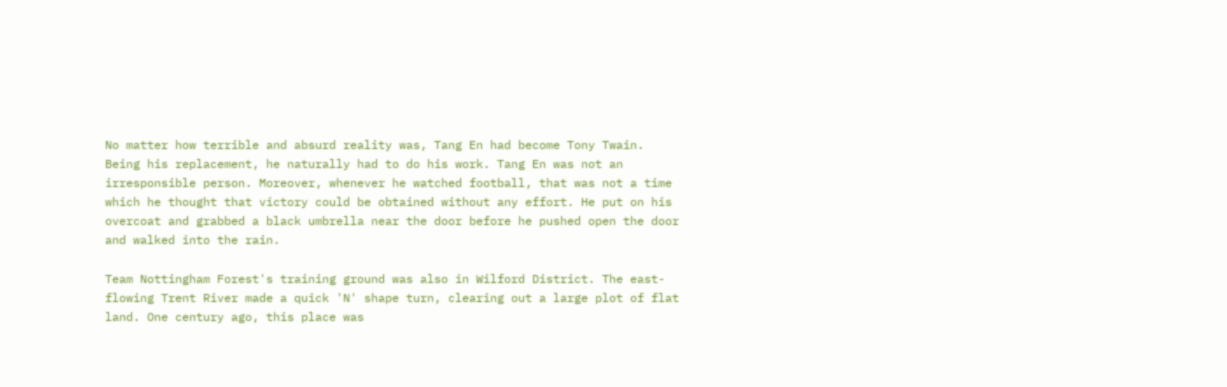No matter how terrible and absurd reality was, Tang En had become Tony Twain. Being his replacement, he naturally had to do his work. Tang En was not an irresponsible person. Moreover, whenever he watched football, that was not a time which he thought that victory could be obtained without any effort. He put on his overcoat and grabbed a black umbrella near the door before he pushed open the door and walked into the rain.

Team Nottingham Forest's training ground was also in Wilford District. The east-flowing Trent River made a quick 'N' shape turn, clearing out a large plot of flat land. One century ago, this place was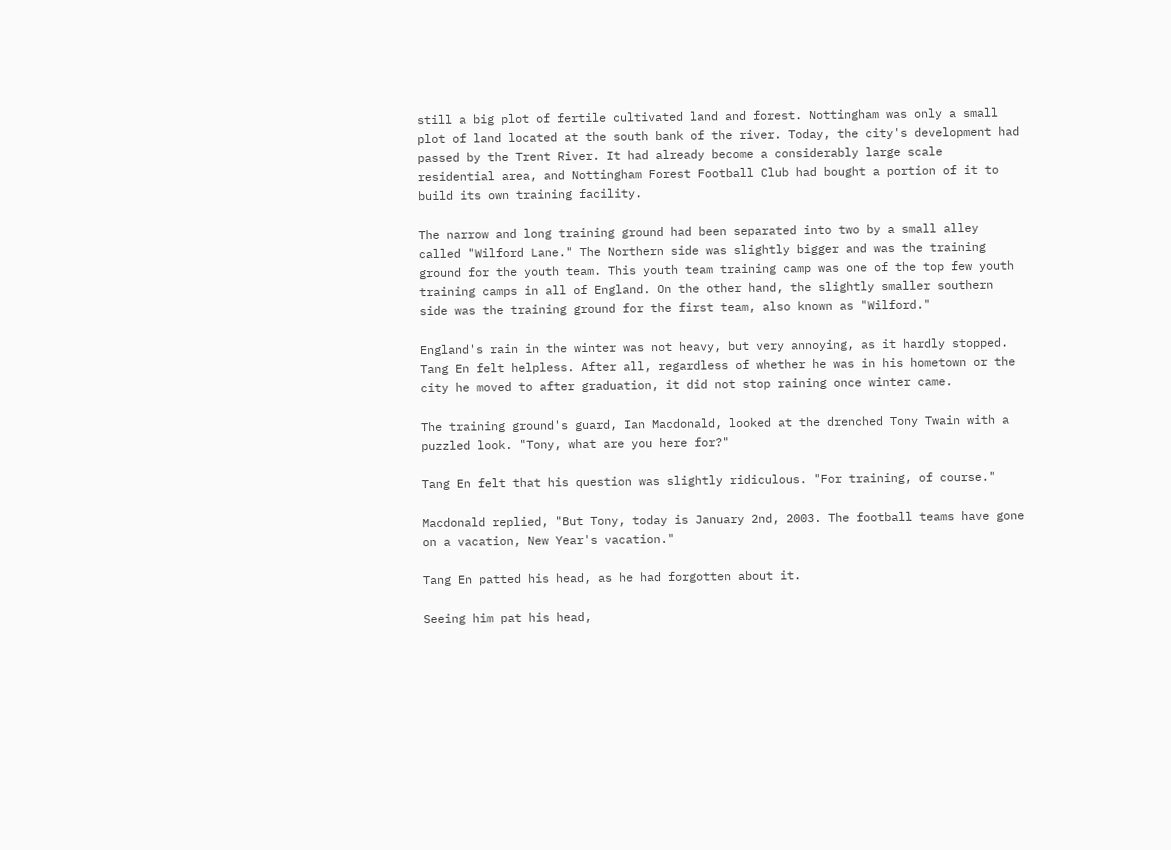still a big plot of fertile cultivated land and forest. Nottingham was only a small plot of land located at the south bank of the river. Today, the city's development had passed by the Trent River. It had already become a considerably large scale residential area, and Nottingham Forest Football Club had bought a portion of it to build its own training facility.

The narrow and long training ground had been separated into two by a small alley called "Wilford Lane." The Northern side was slightly bigger and was the training ground for the youth team. This youth team training camp was one of the top few youth training camps in all of England. On the other hand, the slightly smaller southern side was the training ground for the first team, also known as "Wilford."

England's rain in the winter was not heavy, but very annoying, as it hardly stopped. Tang En felt helpless. After all, regardless of whether he was in his hometown or the city he moved to after graduation, it did not stop raining once winter came.

The training ground's guard, Ian Macdonald, looked at the drenched Tony Twain with a puzzled look. "Tony, what are you here for?"

Tang En felt that his question was slightly ridiculous. "For training, of course."

Macdonald replied, "But Tony, today is January 2nd, 2003. The football teams have gone on a vacation, New Year's vacation."

Tang En patted his head, as he had forgotten about it.

Seeing him pat his head,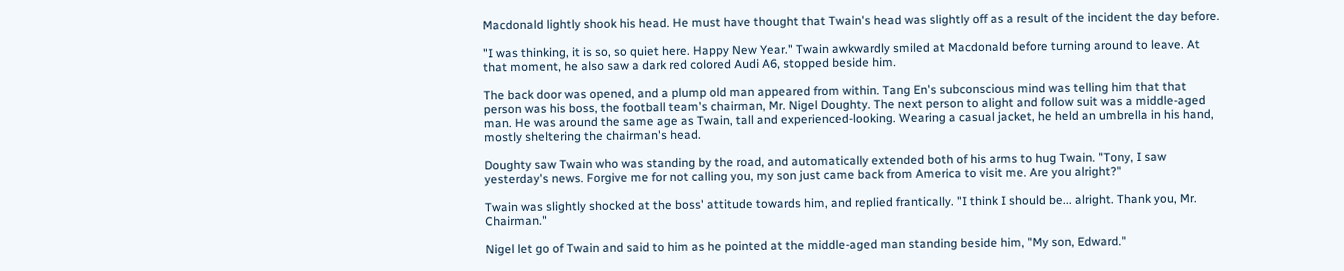Macdonald lightly shook his head. He must have thought that Twain's head was slightly off as a result of the incident the day before.

"I was thinking, it is so, so quiet here. Happy New Year." Twain awkwardly smiled at Macdonald before turning around to leave. At that moment, he also saw a dark red colored Audi A6, stopped beside him.

The back door was opened, and a plump old man appeared from within. Tang En's subconscious mind was telling him that that person was his boss, the football team's chairman, Mr. Nigel Doughty. The next person to alight and follow suit was a middle-aged man. He was around the same age as Twain, tall and experienced-looking. Wearing a casual jacket, he held an umbrella in his hand, mostly sheltering the chairman's head.

Doughty saw Twain who was standing by the road, and automatically extended both of his arms to hug Twain. "Tony, I saw yesterday's news. Forgive me for not calling you, my son just came back from America to visit me. Are you alright?"

Twain was slightly shocked at the boss' attitude towards him, and replied frantically. "I think I should be... alright. Thank you, Mr. Chairman."

Nigel let go of Twain and said to him as he pointed at the middle-aged man standing beside him, "My son, Edward."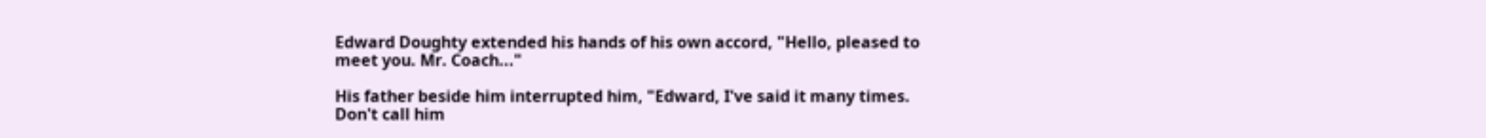Edward Doughty extended his hands of his own accord, "Hello, pleased to meet you. Mr. Coach..."

His father beside him interrupted him, "Edward, I've said it many times. Don't call him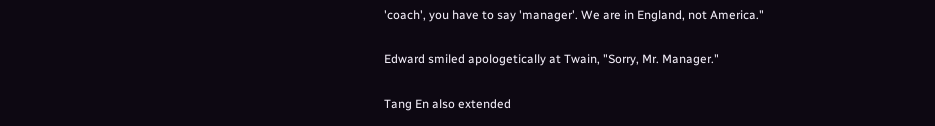'coach', you have to say 'manager'. We are in England, not America."

Edward smiled apologetically at Twain, "Sorry, Mr. Manager."

Tang En also extended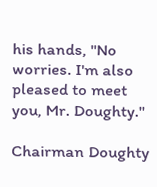his hands, "No worries. I'm also pleased to meet you, Mr. Doughty."

Chairman Doughty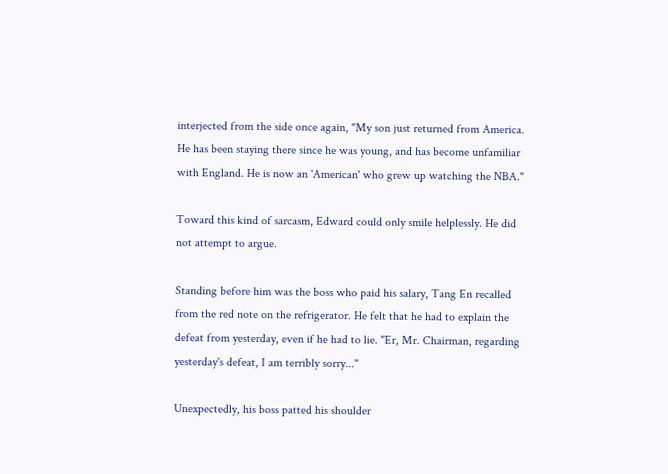interjected from the side once again, "My son just returned from America. He has been staying there since he was young, and has become unfamiliar with England. He is now an 'American' who grew up watching the NBA."

Toward this kind of sarcasm, Edward could only smile helplessly. He did not attempt to argue.

Standing before him was the boss who paid his salary, Tang En recalled from the red note on the refrigerator. He felt that he had to explain the defeat from yesterday, even if he had to lie. "Er, Mr. Chairman, regarding yesterday's defeat, I am terribly sorry..."

Unexpectedly, his boss patted his shoulder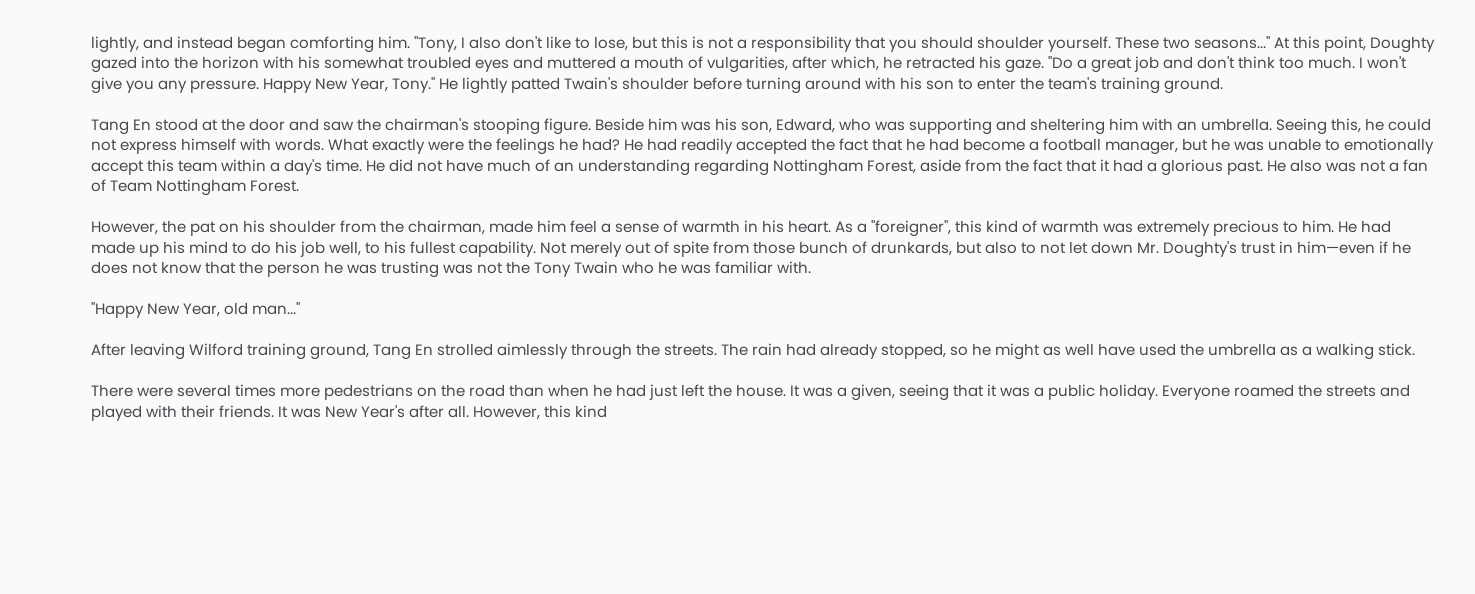lightly, and instead began comforting him. "Tony, I also don't like to lose, but this is not a responsibility that you should shoulder yourself. These two seasons..." At this point, Doughty gazed into the horizon with his somewhat troubled eyes and muttered a mouth of vulgarities, after which, he retracted his gaze. "Do a great job and don't think too much. I won't give you any pressure. Happy New Year, Tony." He lightly patted Twain's shoulder before turning around with his son to enter the team's training ground.

Tang En stood at the door and saw the chairman's stooping figure. Beside him was his son, Edward, who was supporting and sheltering him with an umbrella. Seeing this, he could not express himself with words. What exactly were the feelings he had? He had readily accepted the fact that he had become a football manager, but he was unable to emotionally accept this team within a day's time. He did not have much of an understanding regarding Nottingham Forest, aside from the fact that it had a glorious past. He also was not a fan of Team Nottingham Forest.

However, the pat on his shoulder from the chairman, made him feel a sense of warmth in his heart. As a "foreigner", this kind of warmth was extremely precious to him. He had made up his mind to do his job well, to his fullest capability. Not merely out of spite from those bunch of drunkards, but also to not let down Mr. Doughty's trust in him—even if he does not know that the person he was trusting was not the Tony Twain who he was familiar with.

"Happy New Year, old man..."

After leaving Wilford training ground, Tang En strolled aimlessly through the streets. The rain had already stopped, so he might as well have used the umbrella as a walking stick.

There were several times more pedestrians on the road than when he had just left the house. It was a given, seeing that it was a public holiday. Everyone roamed the streets and played with their friends. It was New Year's after all. However, this kind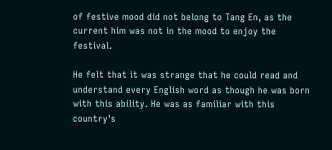of festive mood did not belong to Tang En, as the current him was not in the mood to enjoy the festival.

He felt that it was strange that he could read and understand every English word as though he was born with this ability. He was as familiar with this country's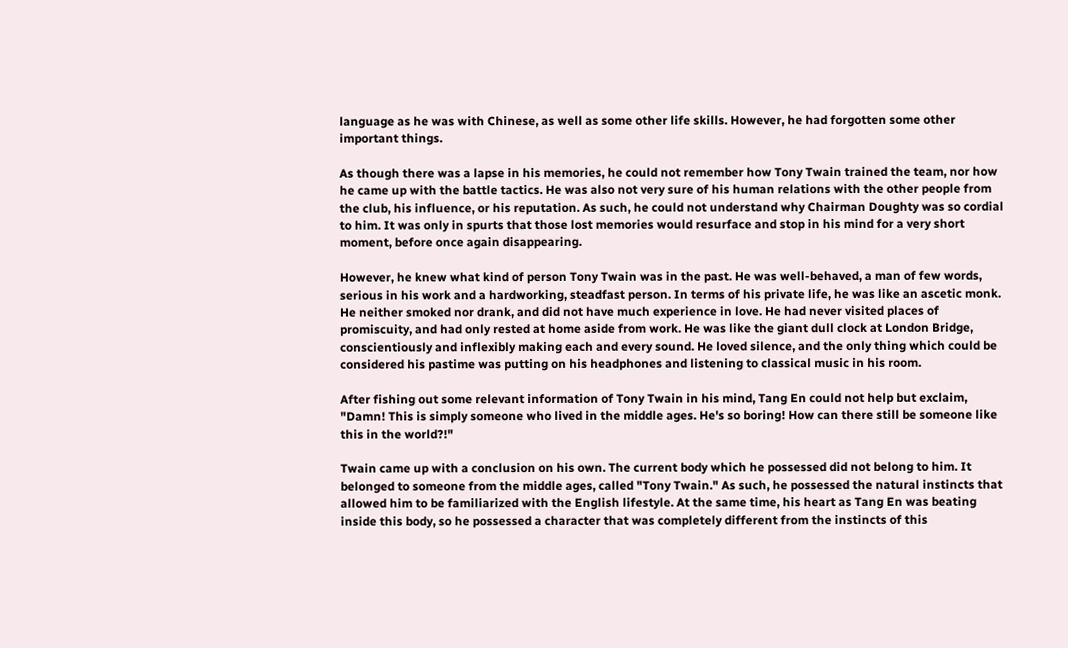language as he was with Chinese, as well as some other life skills. However, he had forgotten some other important things.

As though there was a lapse in his memories, he could not remember how Tony Twain trained the team, nor how he came up with the battle tactics. He was also not very sure of his human relations with the other people from the club, his influence, or his reputation. As such, he could not understand why Chairman Doughty was so cordial to him. It was only in spurts that those lost memories would resurface and stop in his mind for a very short moment, before once again disappearing.

However, he knew what kind of person Tony Twain was in the past. He was well-behaved, a man of few words, serious in his work and a hardworking, steadfast person. In terms of his private life, he was like an ascetic monk. He neither smoked nor drank, and did not have much experience in love. He had never visited places of promiscuity, and had only rested at home aside from work. He was like the giant dull clock at London Bridge, conscientiously and inflexibly making each and every sound. He loved silence, and the only thing which could be considered his pastime was putting on his headphones and listening to classical music in his room.

After fishing out some relevant information of Tony Twain in his mind, Tang En could not help but exclaim, "Damn! This is simply someone who lived in the middle ages. He's so boring! How can there still be someone like this in the world?!"

Twain came up with a conclusion on his own. The current body which he possessed did not belong to him. It belonged to someone from the middle ages, called "Tony Twain." As such, he possessed the natural instincts that allowed him to be familiarized with the English lifestyle. At the same time, his heart as Tang En was beating inside this body, so he possessed a character that was completely different from the instincts of this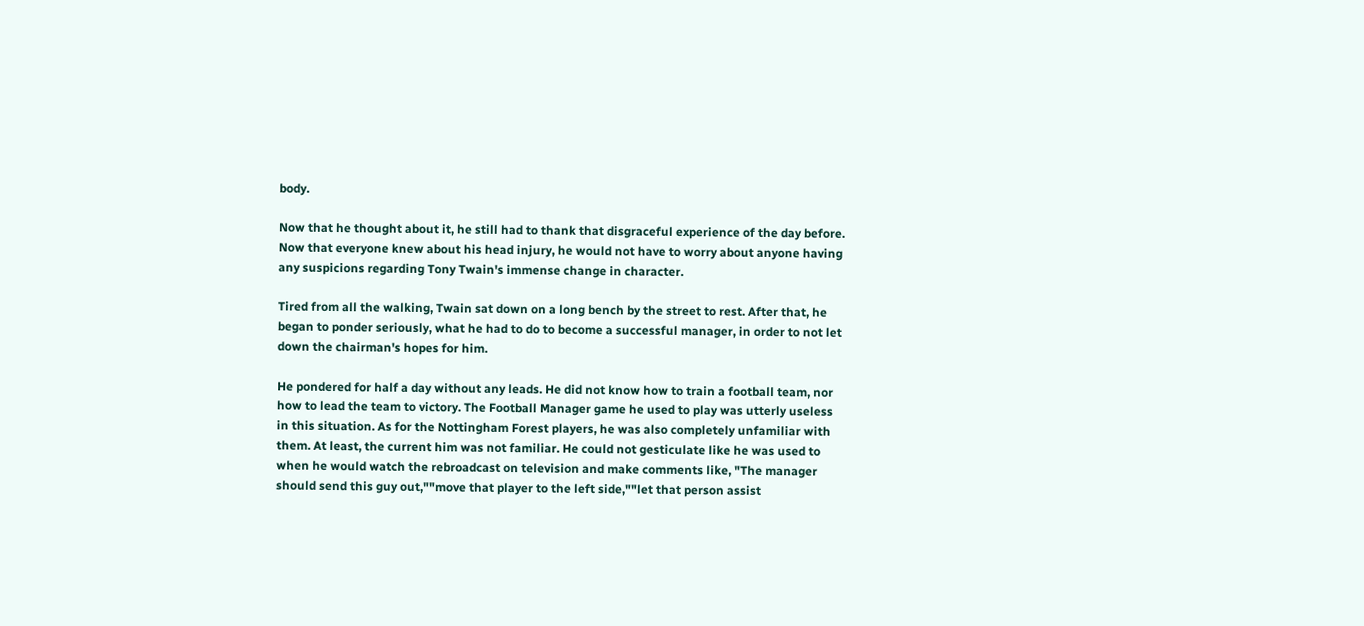body.

Now that he thought about it, he still had to thank that disgraceful experience of the day before. Now that everyone knew about his head injury, he would not have to worry about anyone having any suspicions regarding Tony Twain's immense change in character.

Tired from all the walking, Twain sat down on a long bench by the street to rest. After that, he began to ponder seriously, what he had to do to become a successful manager, in order to not let down the chairman's hopes for him.

He pondered for half a day without any leads. He did not know how to train a football team, nor how to lead the team to victory. The Football Manager game he used to play was utterly useless in this situation. As for the Nottingham Forest players, he was also completely unfamiliar with them. At least, the current him was not familiar. He could not gesticulate like he was used to when he would watch the rebroadcast on television and make comments like, "The manager should send this guy out,""move that player to the left side,""let that person assist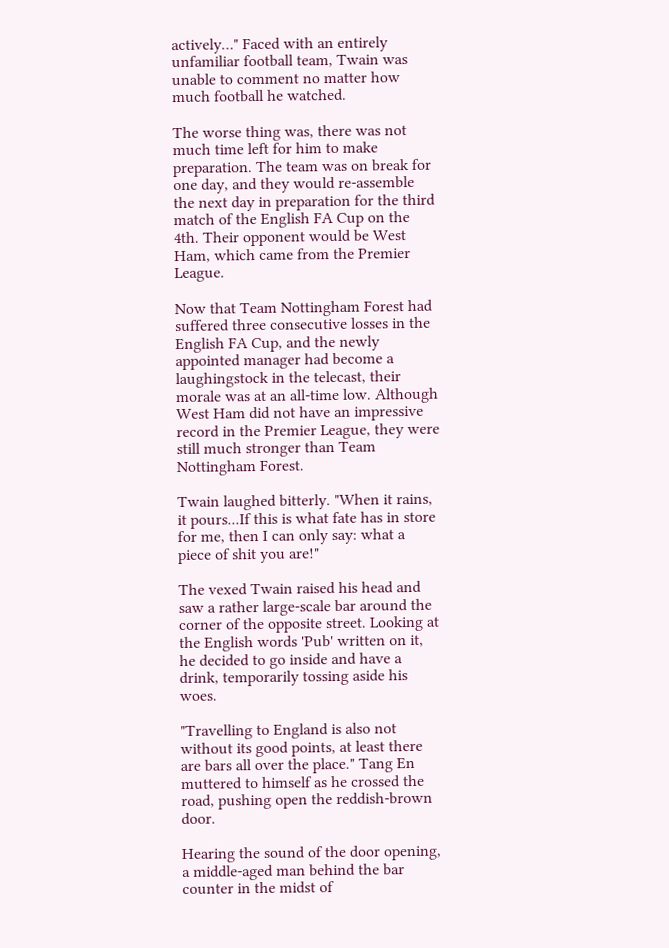actively…" Faced with an entirely unfamiliar football team, Twain was unable to comment no matter how much football he watched.

The worse thing was, there was not much time left for him to make preparation. The team was on break for one day, and they would re-assemble the next day in preparation for the third match of the English FA Cup on the 4th. Their opponent would be West Ham, which came from the Premier League.

Now that Team Nottingham Forest had suffered three consecutive losses in the English FA Cup, and the newly appointed manager had become a laughingstock in the telecast, their morale was at an all-time low. Although West Ham did not have an impressive record in the Premier League, they were still much stronger than Team Nottingham Forest.

Twain laughed bitterly. "When it rains, it pours...If this is what fate has in store for me, then I can only say: what a piece of shit you are!"

The vexed Twain raised his head and saw a rather large-scale bar around the corner of the opposite street. Looking at the English words 'Pub' written on it, he decided to go inside and have a drink, temporarily tossing aside his woes.

"Travelling to England is also not without its good points, at least there are bars all over the place." Tang En muttered to himself as he crossed the road, pushing open the reddish-brown door.

Hearing the sound of the door opening, a middle-aged man behind the bar counter in the midst of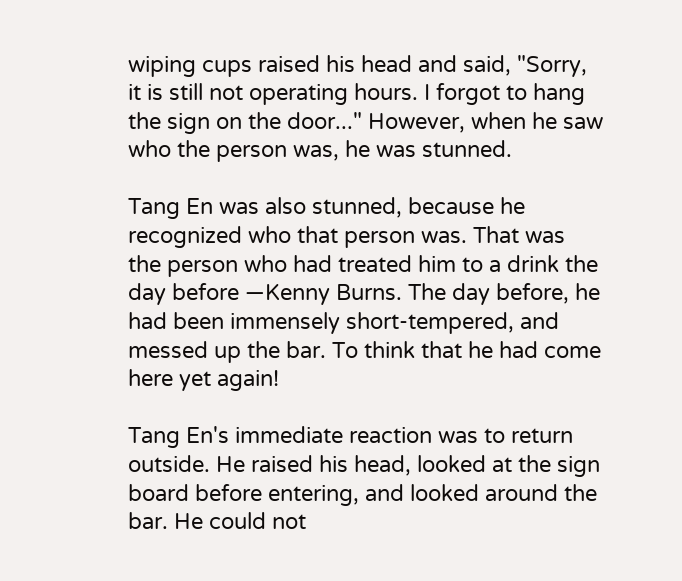wiping cups raised his head and said, "Sorry, it is still not operating hours. I forgot to hang the sign on the door..." However, when he saw who the person was, he was stunned.

Tang En was also stunned, because he recognized who that person was. That was the person who had treated him to a drink the day before —Kenny Burns. The day before, he had been immensely short-tempered, and messed up the bar. To think that he had come here yet again!

Tang En's immediate reaction was to return outside. He raised his head, looked at the sign board before entering, and looked around the bar. He could not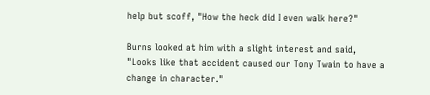help but scoff, "How the heck did I even walk here?"

Burns looked at him with a slight interest and said, "Looks like that accident caused our Tony Twain to have a change in character."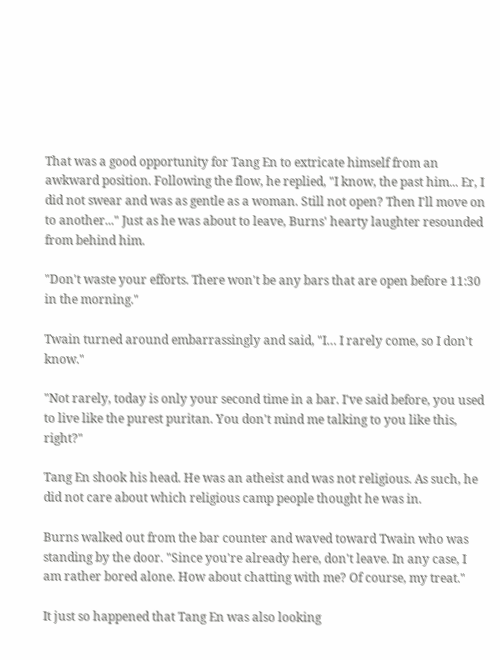That was a good opportunity for Tang En to extricate himself from an awkward position. Following the flow, he replied, "I know, the past him... Er, I did not swear and was as gentle as a woman. Still not open? Then I'll move on to another..." Just as he was about to leave, Burns' hearty laughter resounded from behind him.

"Don't waste your efforts. There won't be any bars that are open before 11:30 in the morning."

Twain turned around embarrassingly and said, "I… I rarely come, so I don't know."

"Not rarely, today is only your second time in a bar. I've said before, you used to live like the purest puritan. You don't mind me talking to you like this, right?"

Tang En shook his head. He was an atheist and was not religious. As such, he did not care about which religious camp people thought he was in.

Burns walked out from the bar counter and waved toward Twain who was standing by the door. "Since you're already here, don't leave. In any case, I am rather bored alone. How about chatting with me? Of course, my treat."

It just so happened that Tang En was also looking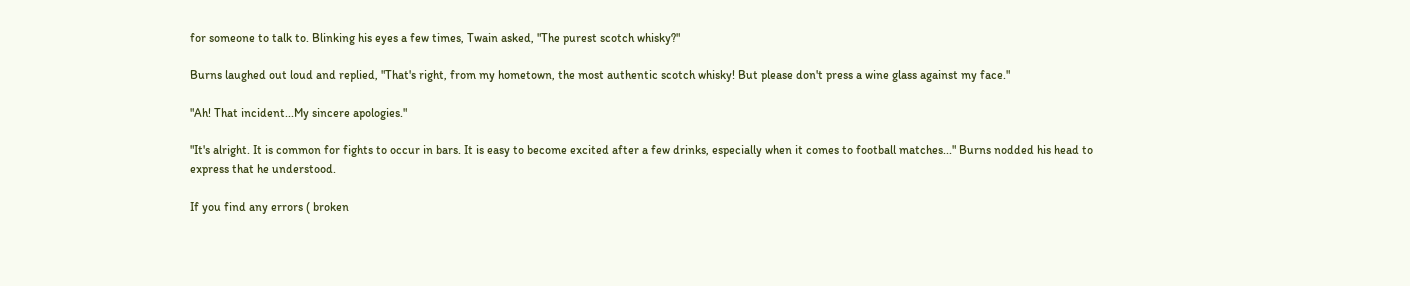for someone to talk to. Blinking his eyes a few times, Twain asked, "The purest scotch whisky?"

Burns laughed out loud and replied, "That's right, from my hometown, the most authentic scotch whisky! But please don't press a wine glass against my face."

"Ah! That incident...My sincere apologies."

"It's alright. It is common for fights to occur in bars. It is easy to become excited after a few drinks, especially when it comes to football matches..." Burns nodded his head to express that he understood.

If you find any errors ( broken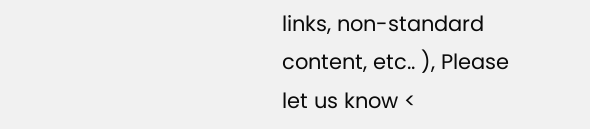links, non-standard content, etc.. ), Please let us know <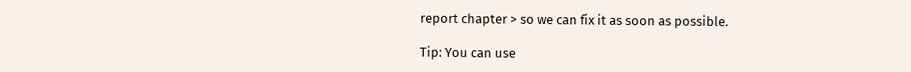report chapter > so we can fix it as soon as possible.

Tip: You can use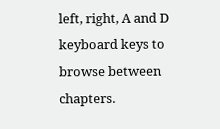left, right, A and D keyboard keys to browse between chapters.